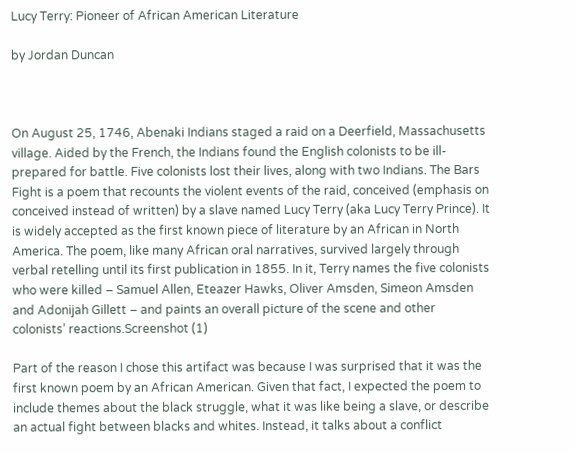Lucy Terry: Pioneer of African American Literature

by Jordan Duncan



On August 25, 1746, Abenaki Indians staged a raid on a Deerfield, Massachusetts village. Aided by the French, the Indians found the English colonists to be ill-prepared for battle. Five colonists lost their lives, along with two Indians. The Bars Fight is a poem that recounts the violent events of the raid, conceived (emphasis on conceived instead of written) by a slave named Lucy Terry (aka Lucy Terry Prince). It is widely accepted as the first known piece of literature by an African in North America. The poem, like many African oral narratives, survived largely through verbal retelling until its first publication in 1855. In it, Terry names the five colonists who were killed – Samuel Allen, Eteazer Hawks, Oliver Amsden, Simeon Amsden and Adonijah Gillett – and paints an overall picture of the scene and other colonists’ reactions.Screenshot (1)

Part of the reason I chose this artifact was because I was surprised that it was the first known poem by an African American. Given that fact, I expected the poem to include themes about the black struggle, what it was like being a slave, or describe an actual fight between blacks and whites. Instead, it talks about a conflict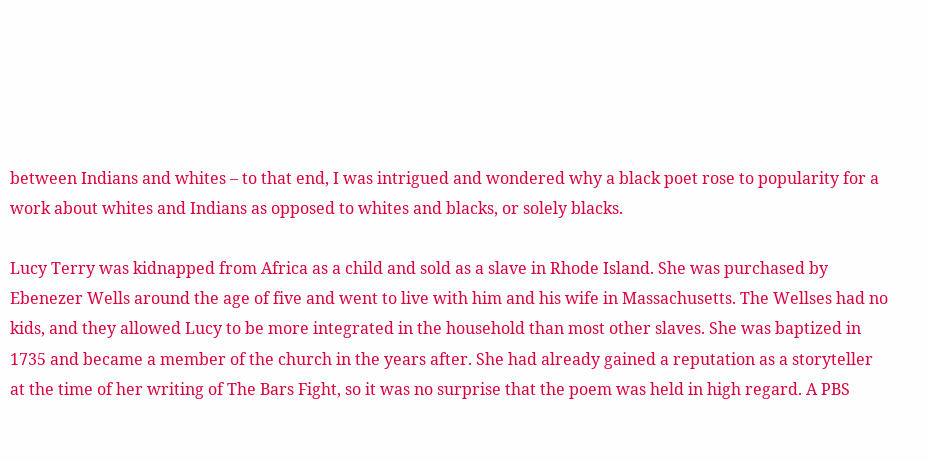between Indians and whites – to that end, I was intrigued and wondered why a black poet rose to popularity for a work about whites and Indians as opposed to whites and blacks, or solely blacks.

Lucy Terry was kidnapped from Africa as a child and sold as a slave in Rhode Island. She was purchased by Ebenezer Wells around the age of five and went to live with him and his wife in Massachusetts. The Wellses had no kids, and they allowed Lucy to be more integrated in the household than most other slaves. She was baptized in 1735 and became a member of the church in the years after. She had already gained a reputation as a storyteller at the time of her writing of The Bars Fight, so it was no surprise that the poem was held in high regard. A PBS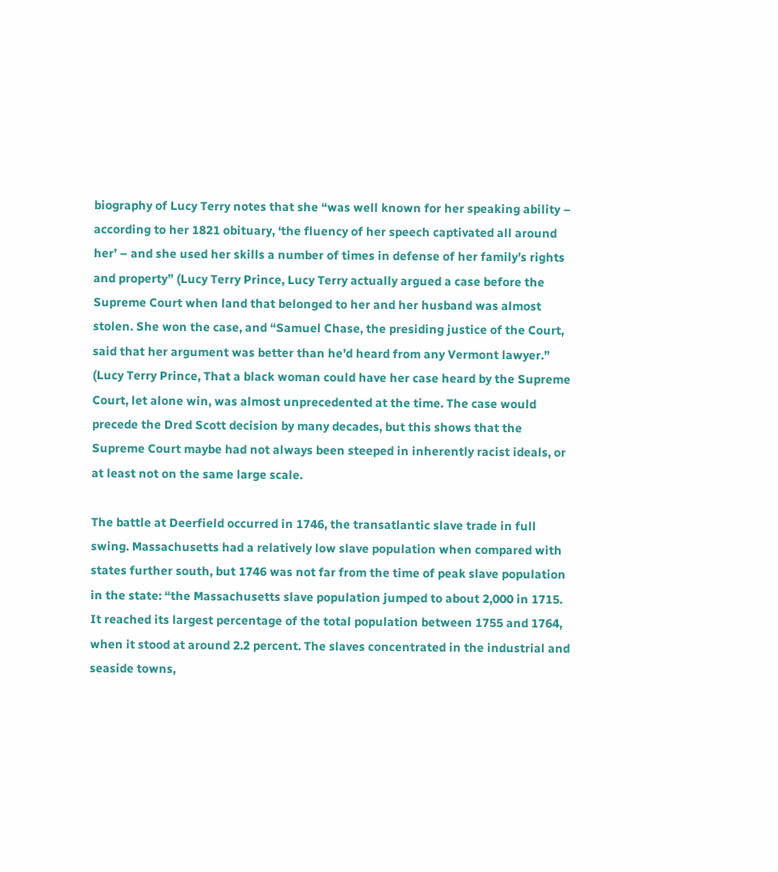biography of Lucy Terry notes that she “was well known for her speaking ability – according to her 1821 obituary, ‘the fluency of her speech captivated all around her’ – and she used her skills a number of times in defense of her family’s rights and property” (Lucy Terry Prince, Lucy Terry actually argued a case before the Supreme Court when land that belonged to her and her husband was almost stolen. She won the case, and “Samuel Chase, the presiding justice of the Court, said that her argument was better than he’d heard from any Vermont lawyer.” (Lucy Terry Prince, That a black woman could have her case heard by the Supreme Court, let alone win, was almost unprecedented at the time. The case would precede the Dred Scott decision by many decades, but this shows that the Supreme Court maybe had not always been steeped in inherently racist ideals, or at least not on the same large scale.

The battle at Deerfield occurred in 1746, the transatlantic slave trade in full swing. Massachusetts had a relatively low slave population when compared with states further south, but 1746 was not far from the time of peak slave population in the state: “the Massachusetts slave population jumped to about 2,000 in 1715. It reached its largest percentage of the total population between 1755 and 1764, when it stood at around 2.2 percent. The slaves concentrated in the industrial and seaside towns,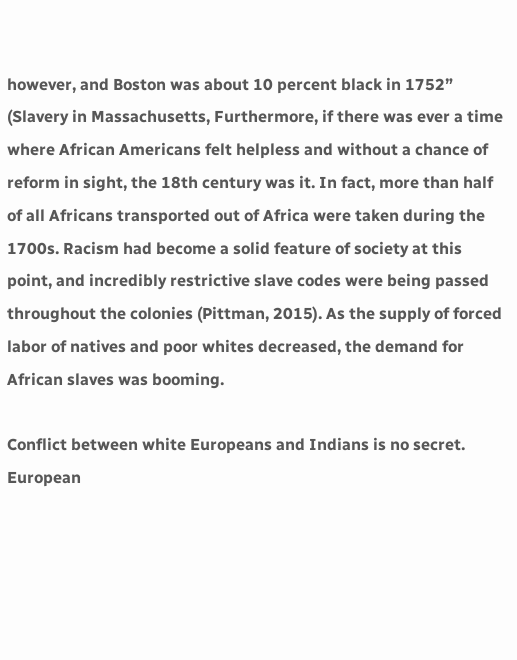however, and Boston was about 10 percent black in 1752” (Slavery in Massachusetts, Furthermore, if there was ever a time where African Americans felt helpless and without a chance of reform in sight, the 18th century was it. In fact, more than half of all Africans transported out of Africa were taken during the 1700s. Racism had become a solid feature of society at this point, and incredibly restrictive slave codes were being passed throughout the colonies (Pittman, 2015). As the supply of forced labor of natives and poor whites decreased, the demand for African slaves was booming.

Conflict between white Europeans and Indians is no secret. European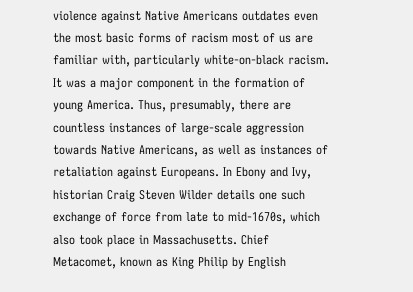violence against Native Americans outdates even the most basic forms of racism most of us are familiar with, particularly white-on-black racism. It was a major component in the formation of young America. Thus, presumably, there are countless instances of large-scale aggression towards Native Americans, as well as instances of retaliation against Europeans. In Ebony and Ivy, historian Craig Steven Wilder details one such exchange of force from late to mid-1670s, which also took place in Massachusetts. Chief Metacomet, known as King Philip by English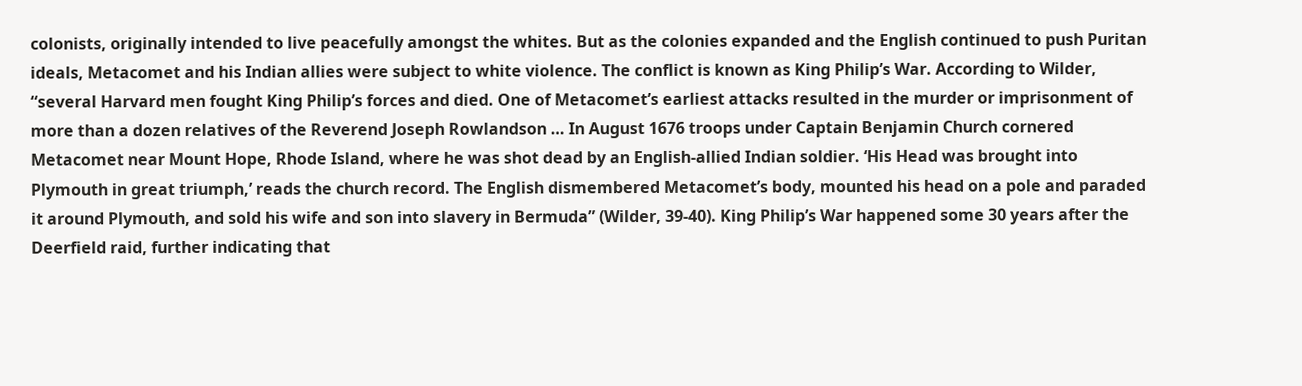colonists, originally intended to live peacefully amongst the whites. But as the colonies expanded and the English continued to push Puritan ideals, Metacomet and his Indian allies were subject to white violence. The conflict is known as King Philip’s War. According to Wilder, “several Harvard men fought King Philip’s forces and died. One of Metacomet’s earliest attacks resulted in the murder or imprisonment of more than a dozen relatives of the Reverend Joseph Rowlandson … In August 1676 troops under Captain Benjamin Church cornered Metacomet near Mount Hope, Rhode Island, where he was shot dead by an English-allied Indian soldier. ‘His Head was brought into Plymouth in great triumph,’ reads the church record. The English dismembered Metacomet’s body, mounted his head on a pole and paraded it around Plymouth, and sold his wife and son into slavery in Bermuda” (Wilder, 39-40). King Philip’s War happened some 30 years after the Deerfield raid, further indicating that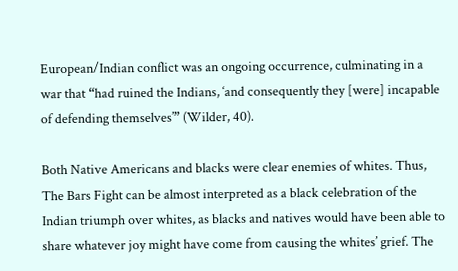European/Indian conflict was an ongoing occurrence, culminating in a war that “had ruined the Indians, ‘and consequently they [were] incapable of defending themselves’” (Wilder, 40).

Both Native Americans and blacks were clear enemies of whites. Thus, The Bars Fight can be almost interpreted as a black celebration of the Indian triumph over whites, as blacks and natives would have been able to share whatever joy might have come from causing the whites’ grief. The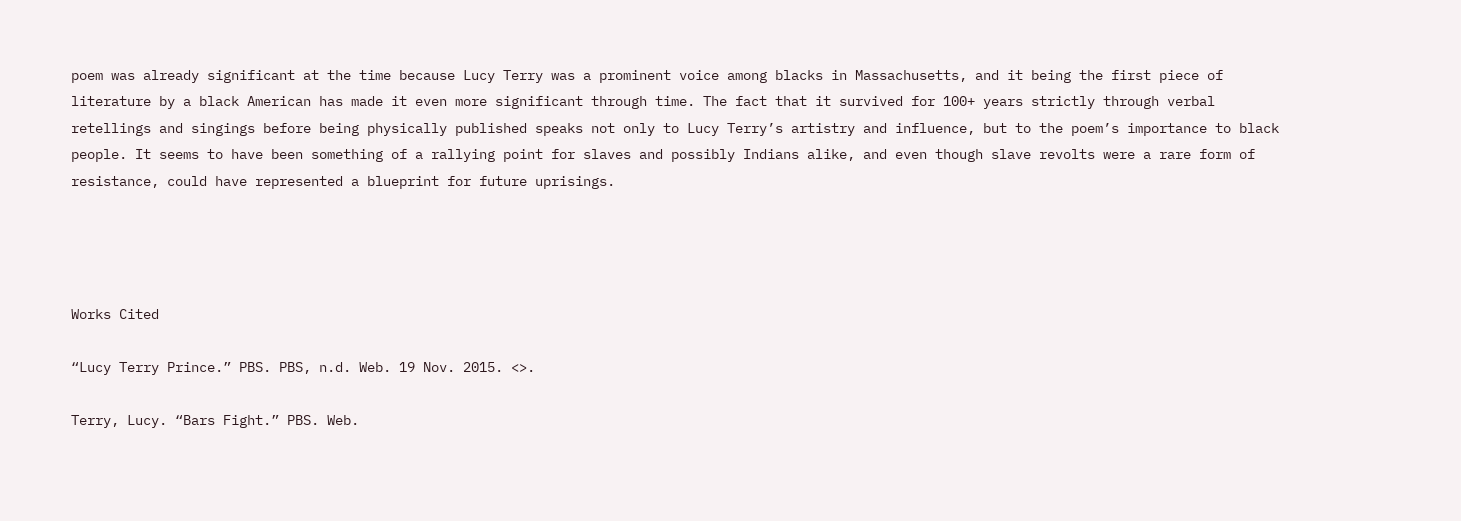poem was already significant at the time because Lucy Terry was a prominent voice among blacks in Massachusetts, and it being the first piece of literature by a black American has made it even more significant through time. The fact that it survived for 100+ years strictly through verbal retellings and singings before being physically published speaks not only to Lucy Terry’s artistry and influence, but to the poem’s importance to black people. It seems to have been something of a rallying point for slaves and possibly Indians alike, and even though slave revolts were a rare form of resistance, could have represented a blueprint for future uprisings.




Works Cited

“Lucy Terry Prince.” PBS. PBS, n.d. Web. 19 Nov. 2015. <>.

Terry, Lucy. “Bars Fight.” PBS. Web.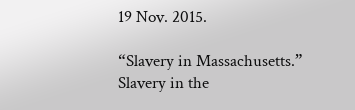19 Nov. 2015.

“Slavery in Massachusetts.” Slavery in the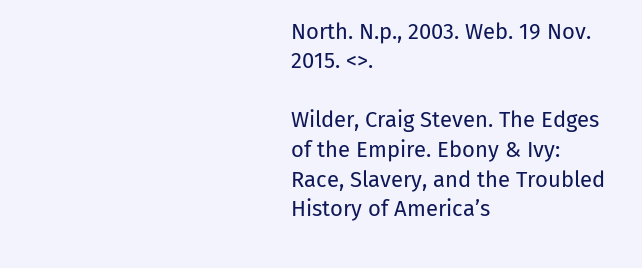North. N.p., 2003. Web. 19 Nov. 2015. <>.

Wilder, Craig Steven. The Edges of the Empire. Ebony & Ivy: Race, Slavery, and the Troubled History of America’s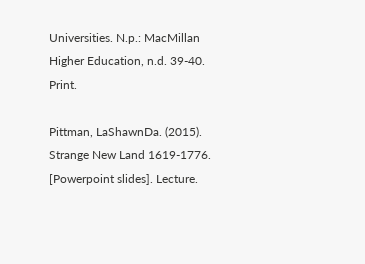Universities. N.p.: MacMillan Higher Education, n.d. 39-40. Print.

Pittman, LaShawnDa. (2015). Strange New Land 1619-1776. [Powerpoint slides]. Lecture.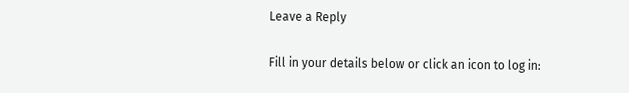Leave a Reply

Fill in your details below or click an icon to log in: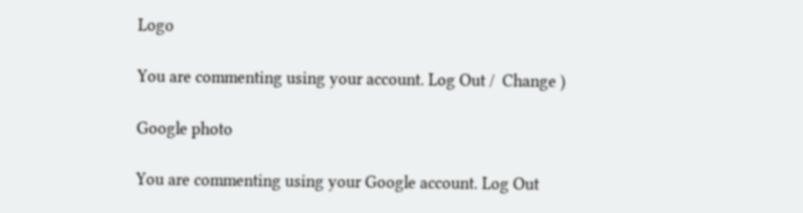Logo

You are commenting using your account. Log Out /  Change )

Google photo

You are commenting using your Google account. Log Out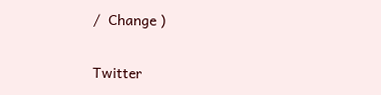/  Change )

Twitter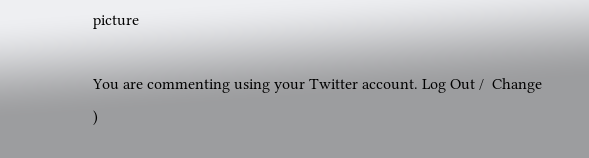picture

You are commenting using your Twitter account. Log Out /  Change )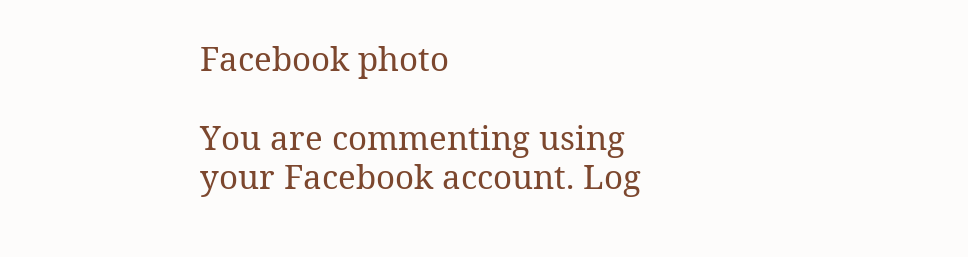Facebook photo

You are commenting using your Facebook account. Log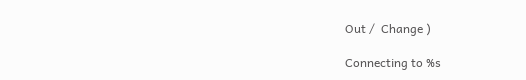Out /  Change )

Connecting to %s